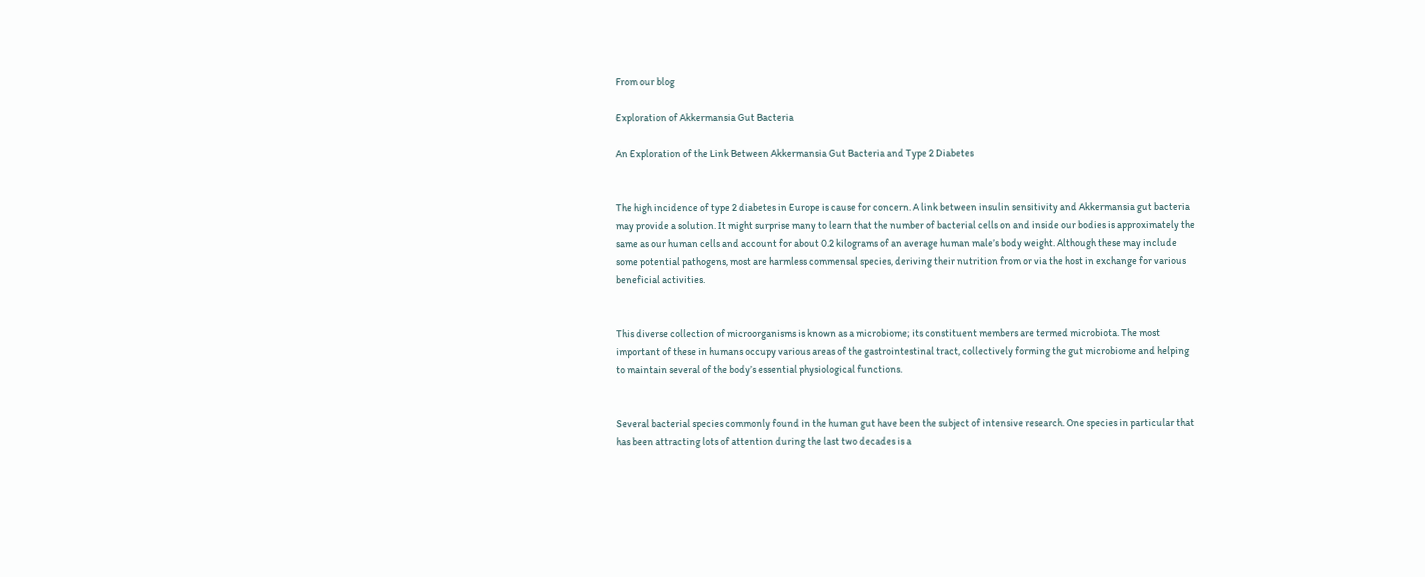From our blog

Exploration of Akkermansia Gut Bacteria

An Exploration of the Link Between Akkermansia Gut Bacteria and Type 2 Diabetes


The high incidence of type 2 diabetes in Europe is cause for concern. A link between insulin sensitivity and Akkermansia gut bacteria may provide a solution. It might surprise many to learn that the number of bacterial cells on and inside our bodies is approximately the same as our human cells and account for about 0.2 kilograms of an average human male’s body weight. Although these may include some potential pathogens, most are harmless commensal species, deriving their nutrition from or via the host in exchange for various beneficial activities.


This diverse collection of microorganisms is known as a microbiome; its constituent members are termed microbiota. The most important of these in humans occupy various areas of the gastrointestinal tract, collectively forming the gut microbiome and helping to maintain several of the body’s essential physiological functions.


Several bacterial species commonly found in the human gut have been the subject of intensive research. One species in particular that has been attracting lots of attention during the last two decades is a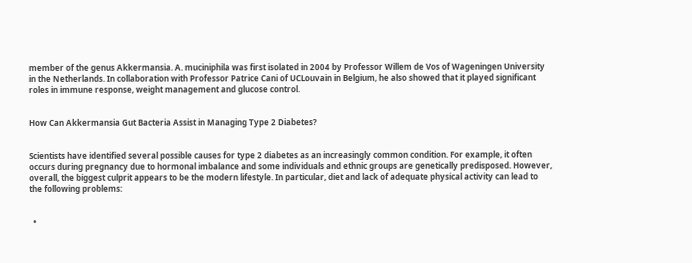member of the genus Akkermansia. A. muciniphila was first isolated in 2004 by Professor Willem de Vos of Wageningen University in the Netherlands. In collaboration with Professor Patrice Cani of UCLouvain in Belgium, he also showed that it played significant roles in immune response, weight management and glucose control.


How Can Akkermansia Gut Bacteria Assist in Managing Type 2 Diabetes?


Scientists have identified several possible causes for type 2 diabetes as an increasingly common condition. For example, it often occurs during pregnancy due to hormonal imbalance and some individuals and ethnic groups are genetically predisposed. However, overall, the biggest culprit appears to be the modern lifestyle. In particular, diet and lack of adequate physical activity can lead to the following problems:


  •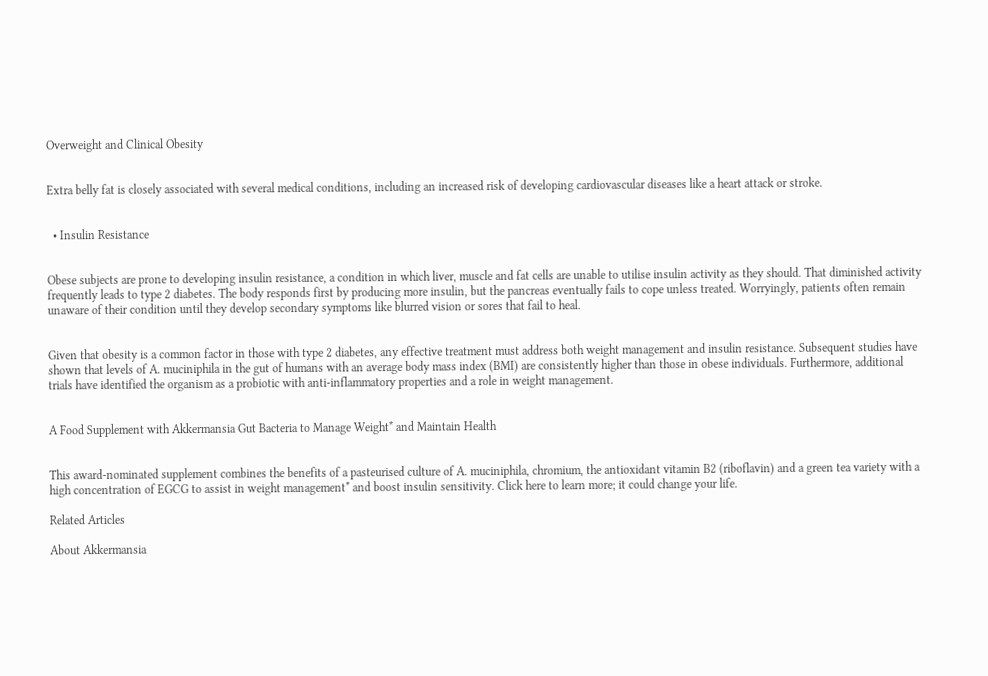Overweight and Clinical Obesity


Extra belly fat is closely associated with several medical conditions, including an increased risk of developing cardiovascular diseases like a heart attack or stroke.


  • Insulin Resistance


Obese subjects are prone to developing insulin resistance, a condition in which liver, muscle and fat cells are unable to utilise insulin activity as they should. That diminished activity frequently leads to type 2 diabetes. The body responds first by producing more insulin, but the pancreas eventually fails to cope unless treated. Worryingly, patients often remain unaware of their condition until they develop secondary symptoms like blurred vision or sores that fail to heal.


Given that obesity is a common factor in those with type 2 diabetes, any effective treatment must address both weight management and insulin resistance. Subsequent studies have shown that levels of A. muciniphila in the gut of humans with an average body mass index (BMI) are consistently higher than those in obese individuals. Furthermore, additional trials have identified the organism as a probiotic with anti-inflammatory properties and a role in weight management.


A Food Supplement with Akkermansia Gut Bacteria to Manage Weight* and Maintain Health


This award-nominated supplement combines the benefits of a pasteurised culture of A. muciniphila, chromium, the antioxidant vitamin B2 (riboflavin) and a green tea variety with a high concentration of EGCG to assist in weight management* and boost insulin sensitivity. Click here to learn more; it could change your life.

Related Articles

About Akkermansia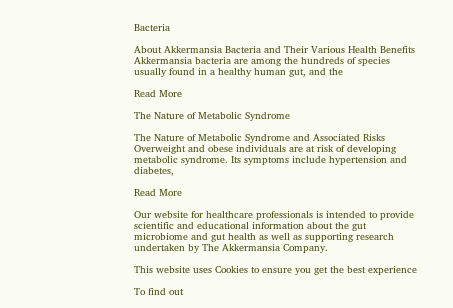Bacteria

About Akkermansia Bacteria and Their Various Health Benefits   Akkermansia bacteria are among the hundreds of species usually found in a healthy human gut, and the

Read More

The Nature of Metabolic Syndrome

The Nature of Metabolic Syndrome and Associated Risks   Overweight and obese individuals are at risk of developing metabolic syndrome. Its symptoms include hypertension and diabetes,

Read More

Our website for healthcare professionals is intended to provide scientific and educational information about the gut microbiome and gut health as well as supporting research undertaken by The Akkermansia Company.

This website uses Cookies to ensure you get the best experience

To find out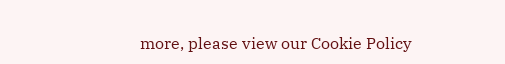more, please view our Cookie Policy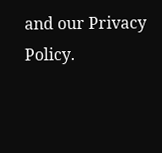and our Privacy Policy.